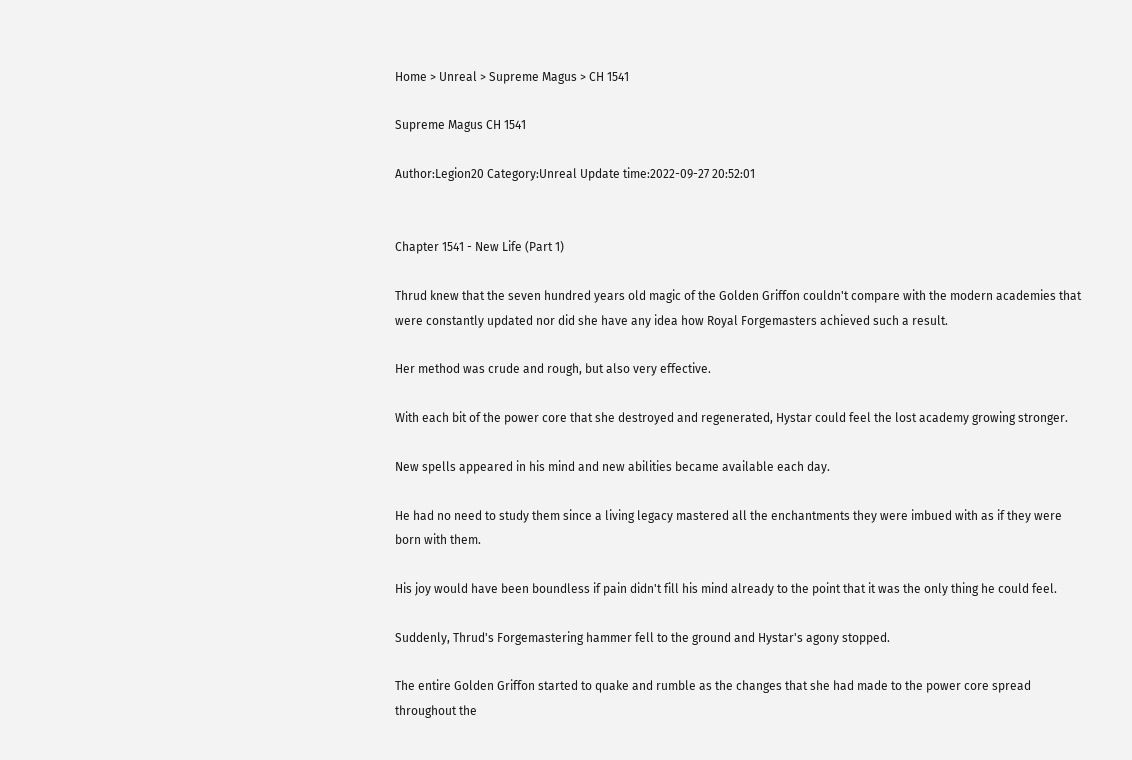Home > Unreal > Supreme Magus > CH 1541

Supreme Magus CH 1541

Author:Legion20 Category:Unreal Update time:2022-09-27 20:52:01


Chapter 1541 - New Life (Part 1)

Thrud knew that the seven hundred years old magic of the Golden Griffon couldn't compare with the modern academies that were constantly updated nor did she have any idea how Royal Forgemasters achieved such a result.

Her method was crude and rough, but also very effective.

With each bit of the power core that she destroyed and regenerated, Hystar could feel the lost academy growing stronger.

New spells appeared in his mind and new abilities became available each day.

He had no need to study them since a living legacy mastered all the enchantments they were imbued with as if they were born with them.

His joy would have been boundless if pain didn't fill his mind already to the point that it was the only thing he could feel.

Suddenly, Thrud's Forgemastering hammer fell to the ground and Hystar's agony stopped.

The entire Golden Griffon started to quake and rumble as the changes that she had made to the power core spread throughout the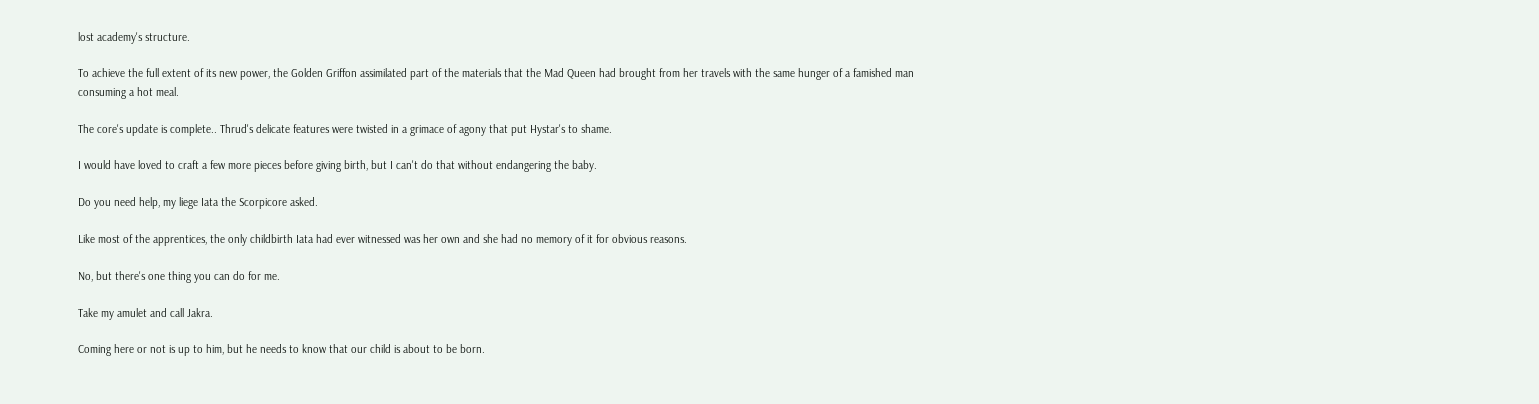lost academy's structure.

To achieve the full extent of its new power, the Golden Griffon assimilated part of the materials that the Mad Queen had brought from her travels with the same hunger of a famished man consuming a hot meal.

The core's update is complete.. Thrud's delicate features were twisted in a grimace of agony that put Hystar's to shame.

I would have loved to craft a few more pieces before giving birth, but I can't do that without endangering the baby.

Do you need help, my liege Iata the Scorpicore asked.

Like most of the apprentices, the only childbirth Iata had ever witnessed was her own and she had no memory of it for obvious reasons.

No, but there's one thing you can do for me.

Take my amulet and call Jakra.

Coming here or not is up to him, but he needs to know that our child is about to be born.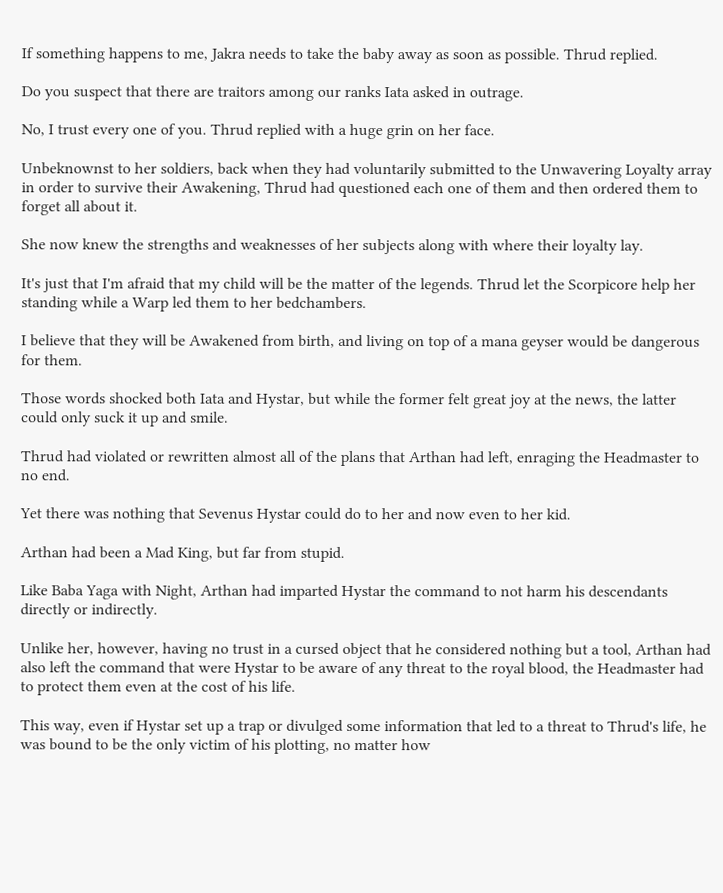If something happens to me, Jakra needs to take the baby away as soon as possible. Thrud replied.

Do you suspect that there are traitors among our ranks Iata asked in outrage.

No, I trust every one of you. Thrud replied with a huge grin on her face.

Unbeknownst to her soldiers, back when they had voluntarily submitted to the Unwavering Loyalty array in order to survive their Awakening, Thrud had questioned each one of them and then ordered them to forget all about it.

She now knew the strengths and weaknesses of her subjects along with where their loyalty lay.

It's just that I'm afraid that my child will be the matter of the legends. Thrud let the Scorpicore help her standing while a Warp led them to her bedchambers.

I believe that they will be Awakened from birth, and living on top of a mana geyser would be dangerous for them.

Those words shocked both Iata and Hystar, but while the former felt great joy at the news, the latter could only suck it up and smile.

Thrud had violated or rewritten almost all of the plans that Arthan had left, enraging the Headmaster to no end.

Yet there was nothing that Sevenus Hystar could do to her and now even to her kid.

Arthan had been a Mad King, but far from stupid.

Like Baba Yaga with Night, Arthan had imparted Hystar the command to not harm his descendants directly or indirectly.

Unlike her, however, having no trust in a cursed object that he considered nothing but a tool, Arthan had also left the command that were Hystar to be aware of any threat to the royal blood, the Headmaster had to protect them even at the cost of his life.

This way, even if Hystar set up a trap or divulged some information that led to a threat to Thrud's life, he was bound to be the only victim of his plotting, no matter how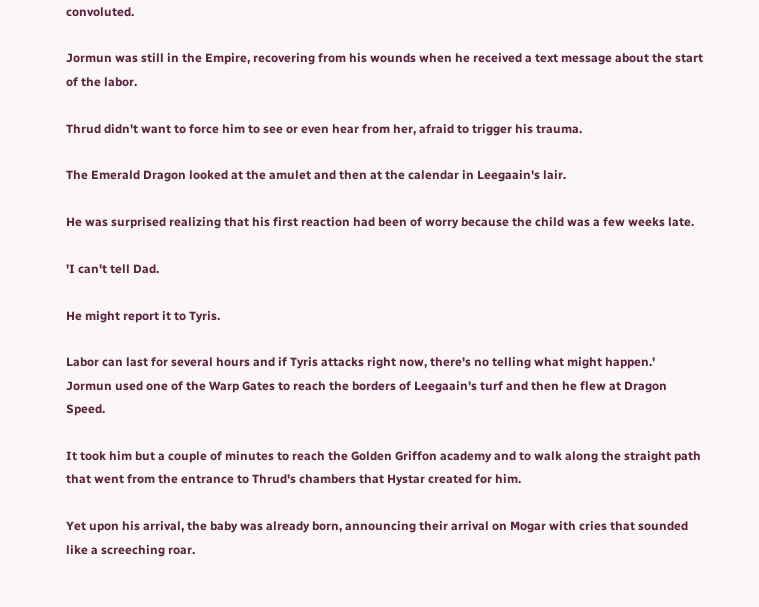convoluted.

Jormun was still in the Empire, recovering from his wounds when he received a text message about the start of the labor.

Thrud didn't want to force him to see or even hear from her, afraid to trigger his trauma.

The Emerald Dragon looked at the amulet and then at the calendar in Leegaain's lair.

He was surprised realizing that his first reaction had been of worry because the child was a few weeks late.

'I can't tell Dad.

He might report it to Tyris.

Labor can last for several hours and if Tyris attacks right now, there's no telling what might happen.' Jormun used one of the Warp Gates to reach the borders of Leegaain's turf and then he flew at Dragon Speed.

It took him but a couple of minutes to reach the Golden Griffon academy and to walk along the straight path that went from the entrance to Thrud's chambers that Hystar created for him.

Yet upon his arrival, the baby was already born, announcing their arrival on Mogar with cries that sounded like a screeching roar.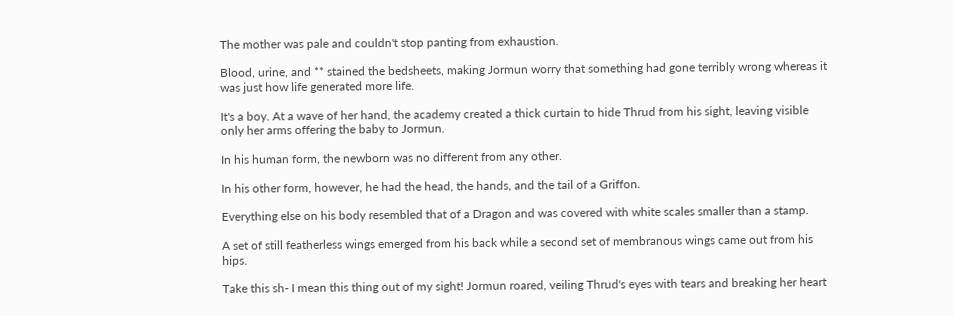The mother was pale and couldn't stop panting from exhaustion.

Blood, urine, and ** stained the bedsheets, making Jormun worry that something had gone terribly wrong whereas it was just how life generated more life.

It's a boy. At a wave of her hand, the academy created a thick curtain to hide Thrud from his sight, leaving visible only her arms offering the baby to Jormun.

In his human form, the newborn was no different from any other.

In his other form, however, he had the head, the hands, and the tail of a Griffon.

Everything else on his body resembled that of a Dragon and was covered with white scales smaller than a stamp.

A set of still featherless wings emerged from his back while a second set of membranous wings came out from his hips.

Take this sh- I mean this thing out of my sight! Jormun roared, veiling Thrud's eyes with tears and breaking her heart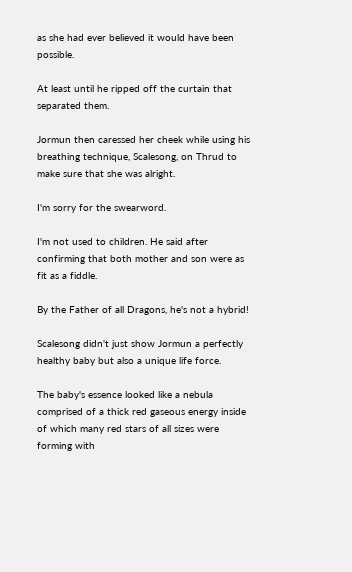as she had ever believed it would have been possible.

At least until he ripped off the curtain that separated them.

Jormun then caressed her cheek while using his breathing technique, Scalesong, on Thrud to make sure that she was alright.

I'm sorry for the swearword.

I'm not used to children. He said after confirming that both mother and son were as fit as a fiddle.

By the Father of all Dragons, he's not a hybrid!

Scalesong didn't just show Jormun a perfectly healthy baby but also a unique life force.

The baby's essence looked like a nebula comprised of a thick red gaseous energy inside of which many red stars of all sizes were forming with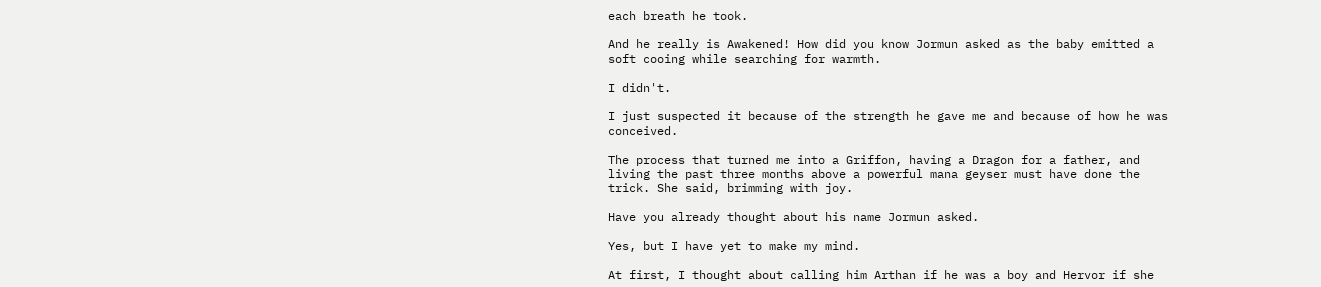each breath he took.

And he really is Awakened! How did you know Jormun asked as the baby emitted a soft cooing while searching for warmth.

I didn't.

I just suspected it because of the strength he gave me and because of how he was conceived.

The process that turned me into a Griffon, having a Dragon for a father, and living the past three months above a powerful mana geyser must have done the trick. She said, brimming with joy.

Have you already thought about his name Jormun asked.

Yes, but I have yet to make my mind.

At first, I thought about calling him Arthan if he was a boy and Hervor if she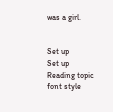was a girl.


Set up
Set up
Reading topic
font style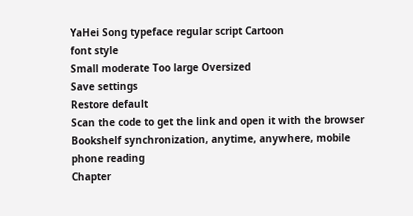YaHei Song typeface regular script Cartoon
font style
Small moderate Too large Oversized
Save settings
Restore default
Scan the code to get the link and open it with the browser
Bookshelf synchronization, anytime, anywhere, mobile phone reading
Chapter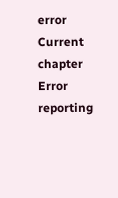error
Current chapter
Error reporting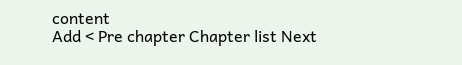content
Add < Pre chapter Chapter list Next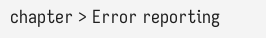chapter > Error reporting